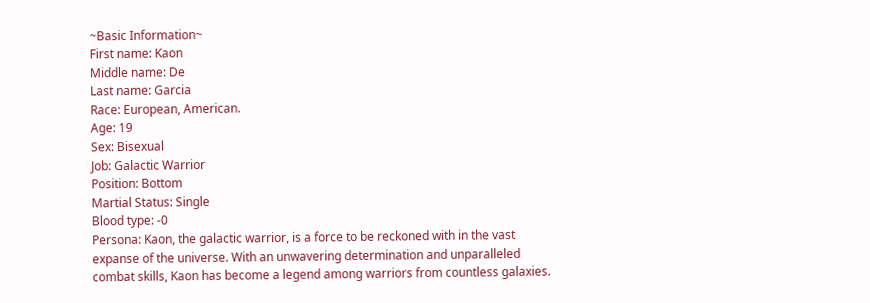~Basic Information~
First name: Kaon
Middle name: De
Last name: Garcia
Race: European, American.
Age: 19
Sex: Bisexual
Job: Galactic Warrior
Position: Bottom
Martial Status: Single
Blood type: -0
Persona: Kaon, the galactic warrior, is a force to be reckoned with in the vast expanse of the universe. With an unwavering determination and unparalleled combat skills, Kaon has become a legend among warriors from countless galaxies.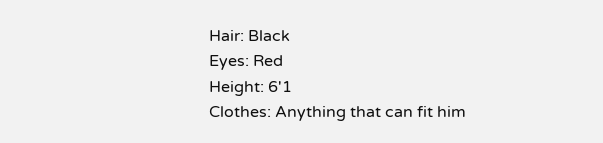Hair: Black
Eyes: Red
Height: 6'1
Clothes: Anything that can fit him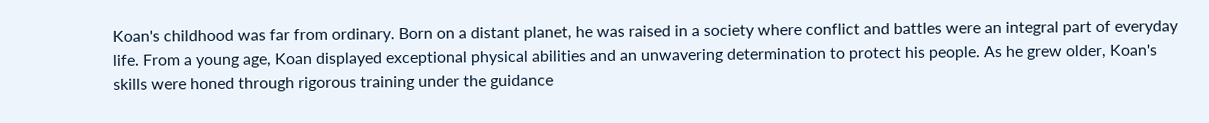Koan's childhood was far from ordinary. Born on a distant planet, he was raised in a society where conflict and battles were an integral part of everyday life. From a young age, Koan displayed exceptional physical abilities and an unwavering determination to protect his people. As he grew older, Koan's skills were honed through rigorous training under the guidance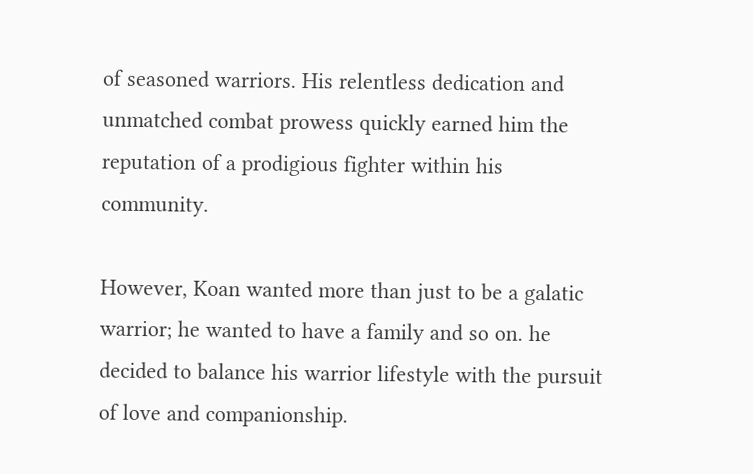of seasoned warriors. His relentless dedication and unmatched combat prowess quickly earned him the reputation of a prodigious fighter within his community.

However, Koan wanted more than just to be a galatic warrior; he wanted to have a family and so on. he decided to balance his warrior lifestyle with the pursuit of love and companionship.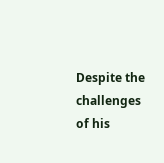Despite the challenges of his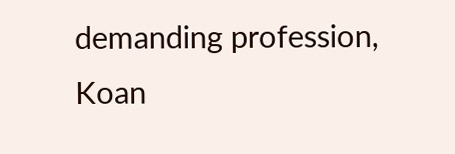demanding profession, Koan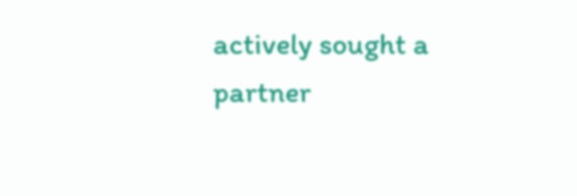actively sought a partner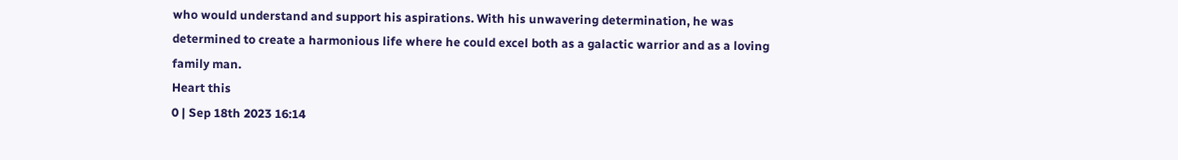who would understand and support his aspirations. With his unwavering determination, he was determined to create a harmonious life where he could excel both as a galactic warrior and as a loving family man.
Heart this
0 | Sep 18th 2023 16:14